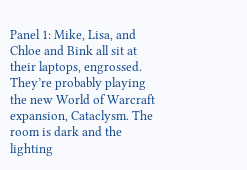Panel 1: Mike, Lisa, and Chloe and Bink all sit at their laptops, engrossed. They’re probably playing the new World of Warcraft expansion, Cataclysm. The room is dark and the lighting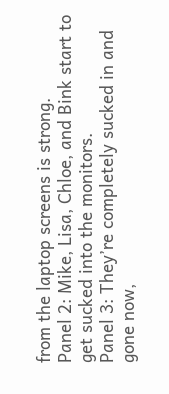from the laptop screens is strong.
Panel 2: Mike, Lisa, Chloe, and Bink start to get sucked into the monitors.
Panel 3: They’re completely sucked in and gone now,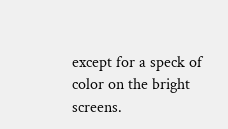except for a speck of color on the bright screens.